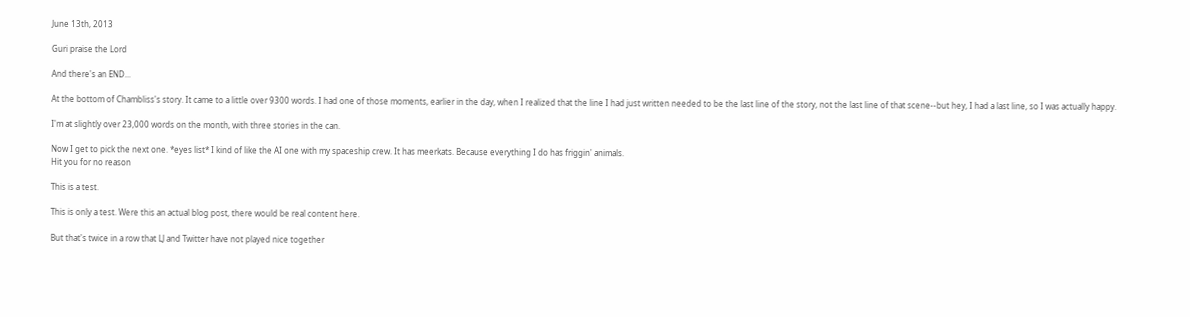June 13th, 2013

Guri praise the Lord

And there's an END...

At the bottom of Chambliss's story. It came to a little over 9300 words. I had one of those moments, earlier in the day, when I realized that the line I had just written needed to be the last line of the story, not the last line of that scene--but hey, I had a last line, so I was actually happy.

I'm at slightly over 23,000 words on the month, with three stories in the can.

Now I get to pick the next one. *eyes list* I kind of like the AI one with my spaceship crew. It has meerkats. Because everything I do has friggin' animals.
Hit you for no reason

This is a test.

This is only a test. Were this an actual blog post, there would be real content here.

But that's twice in a row that LJ and Twitter have not played nice together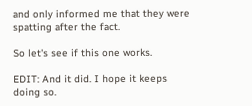and only informed me that they were spatting after the fact.

So let's see if this one works.

EDIT: And it did. I hope it keeps doing so.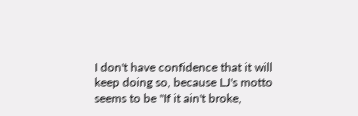I don't have confidence that it will keep doing so, because LJ's motto seems to be "If it ain't broke,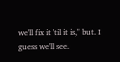we'll fix it 'til it is," but. I guess we'll see.